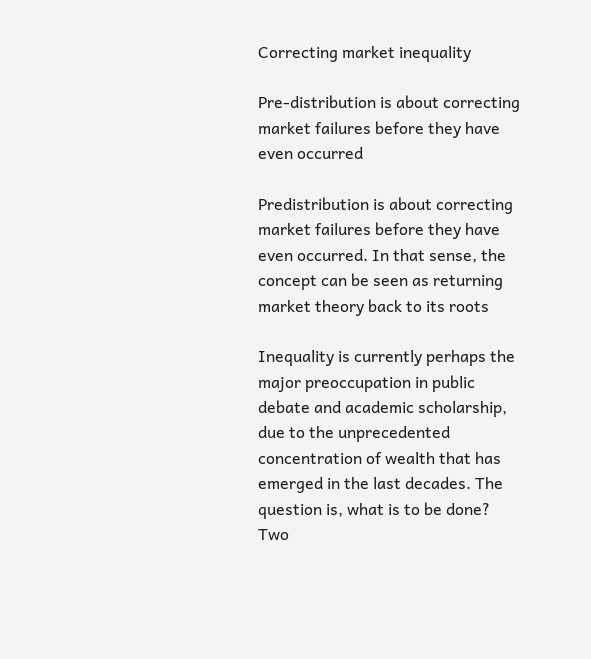Correcting market inequality

Pre-distribution is about correcting market failures before they have even occurred

Predistribution is about correcting market failures before they have even occurred. In that sense, the concept can be seen as returning market theory back to its roots

Inequality is currently perhaps the major preoccupation in public debate and academic scholarship, due to the unprecedented concentration of wealth that has emerged in the last decades. The question is, what is to be done? Two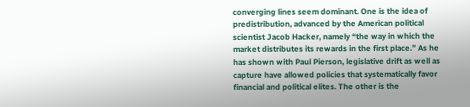converging lines seem dominant. One is the idea of predistribution, advanced by the American political scientist Jacob Hacker, namely “the way in which the market distributes its rewards in the first place.” As he has shown with Paul Pierson, legislative drift as well as capture have allowed policies that systematically favor financial and political elites. The other is the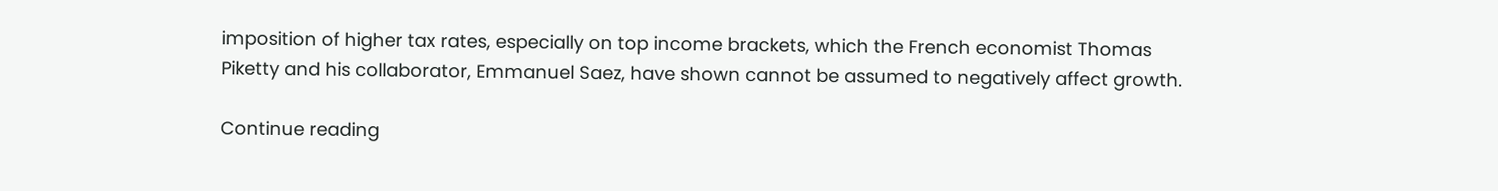imposition of higher tax rates, especially on top income brackets, which the French economist Thomas Piketty and his collaborator, Emmanuel Saez, have shown cannot be assumed to negatively affect growth.

Continue reading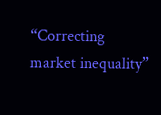“Correcting market inequality”